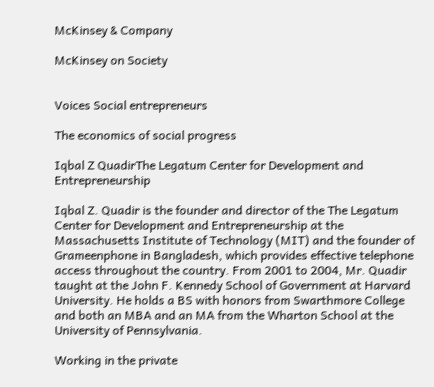McKinsey & Company

McKinsey on Society


Voices Social entrepreneurs

The economics of social progress

Iqbal Z QuadirThe Legatum Center for Development and Entrepreneurship

Iqbal Z. Quadir is the founder and director of the The Legatum Center for Development and Entrepreneurship at the Massachusetts Institute of Technology (MIT) and the founder of Grameenphone in Bangladesh, which provides effective telephone access throughout the country. From 2001 to 2004, Mr. Quadir taught at the John F. Kennedy School of Government at Harvard University. He holds a BS with honors from Swarthmore College and both an MBA and an MA from the Wharton School at the University of Pennsylvania.

Working in the private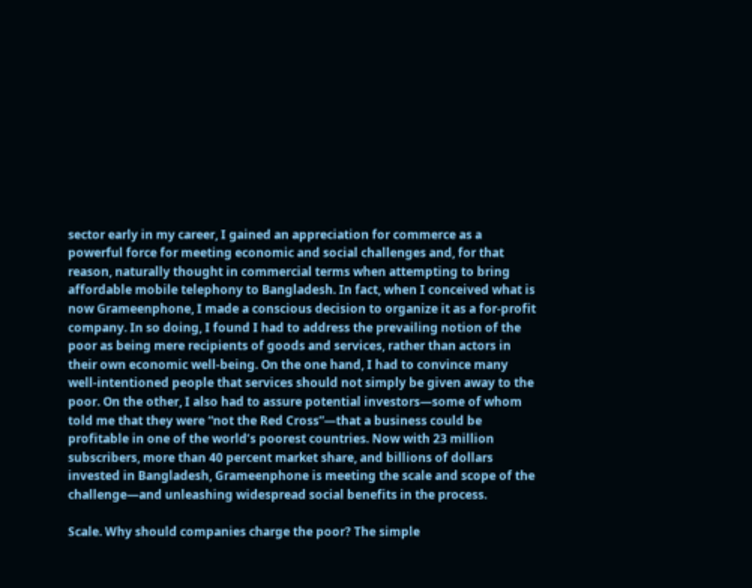sector early in my career, I gained an appreciation for commerce as a powerful force for meeting economic and social challenges and, for that reason, naturally thought in commercial terms when attempting to bring affordable mobile telephony to Bangladesh. In fact, when I conceived what is now Grameenphone, I made a conscious decision to organize it as a for-profit company. In so doing, I found I had to address the prevailing notion of the poor as being mere recipients of goods and services, rather than actors in their own economic well-being. On the one hand, I had to convince many well-intentioned people that services should not simply be given away to the poor. On the other, I also had to assure potential investors—some of whom told me that they were “not the Red Cross”—that a business could be profitable in one of the world’s poorest countries. Now with 23 million subscribers, more than 40 percent market share, and billions of dollars invested in Bangladesh, Grameenphone is meeting the scale and scope of the challenge—and unleashing widespread social benefits in the process.

Scale. Why should companies charge the poor? The simple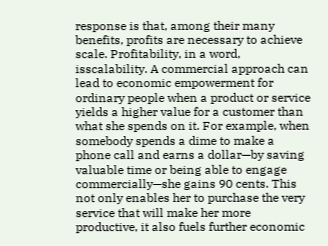response is that, among their many benefits, profits are necessary to achieve scale. Profitability, in a word, isscalability. A commercial approach can lead to economic empowerment for ordinary people when a product or service yields a higher value for a customer than what she spends on it. For example, when somebody spends a dime to make a phone call and earns a dollar—by saving valuable time or being able to engage commercially—she gains 90 cents. This not only enables her to purchase the very service that will make her more productive, it also fuels further economic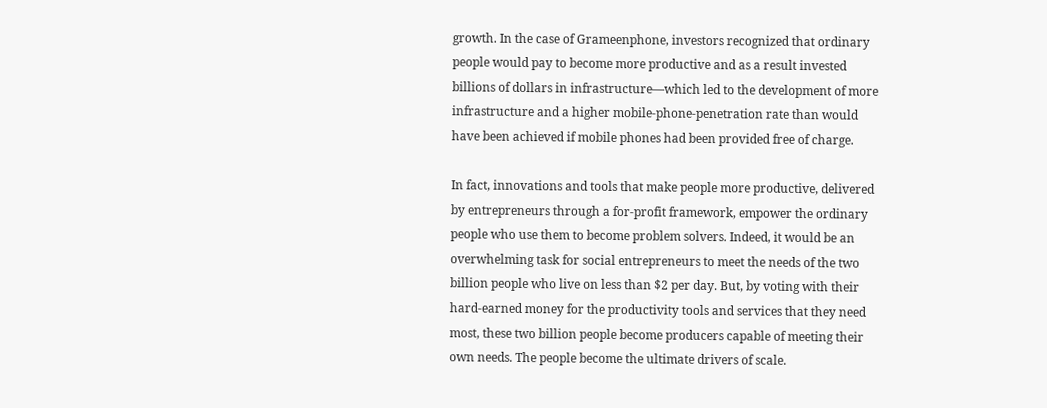growth. In the case of Grameenphone, investors recognized that ordinary people would pay to become more productive and as a result invested billions of dollars in infrastructure—which led to the development of more infrastructure and a higher mobile-phone-penetration rate than would have been achieved if mobile phones had been provided free of charge.

In fact, innovations and tools that make people more productive, delivered by entrepreneurs through a for-profit framework, empower the ordinary people who use them to become problem solvers. Indeed, it would be an overwhelming task for social entrepreneurs to meet the needs of the two billion people who live on less than $2 per day. But, by voting with their hard-earned money for the productivity tools and services that they need most, these two billion people become producers capable of meeting their own needs. The people become the ultimate drivers of scale.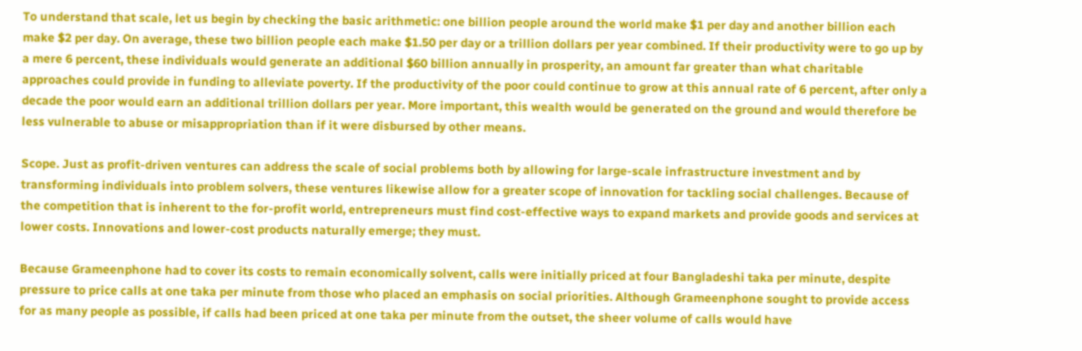To understand that scale, let us begin by checking the basic arithmetic: one billion people around the world make $1 per day and another billion each make $2 per day. On average, these two billion people each make $1.50 per day or a trillion dollars per year combined. If their productivity were to go up by a mere 6 percent, these individuals would generate an additional $60 billion annually in prosperity, an amount far greater than what charitable approaches could provide in funding to alleviate poverty. If the productivity of the poor could continue to grow at this annual rate of 6 percent, after only a decade the poor would earn an additional trillion dollars per year. More important, this wealth would be generated on the ground and would therefore be less vulnerable to abuse or misappropriation than if it were disbursed by other means.

Scope. Just as profit-driven ventures can address the scale of social problems both by allowing for large-scale infrastructure investment and by transforming individuals into problem solvers, these ventures likewise allow for a greater scope of innovation for tackling social challenges. Because of the competition that is inherent to the for-profit world, entrepreneurs must find cost-effective ways to expand markets and provide goods and services at lower costs. Innovations and lower-cost products naturally emerge; they must.

Because Grameenphone had to cover its costs to remain economically solvent, calls were initially priced at four Bangladeshi taka per minute, despite pressure to price calls at one taka per minute from those who placed an emphasis on social priorities. Although Grameenphone sought to provide access for as many people as possible, if calls had been priced at one taka per minute from the outset, the sheer volume of calls would have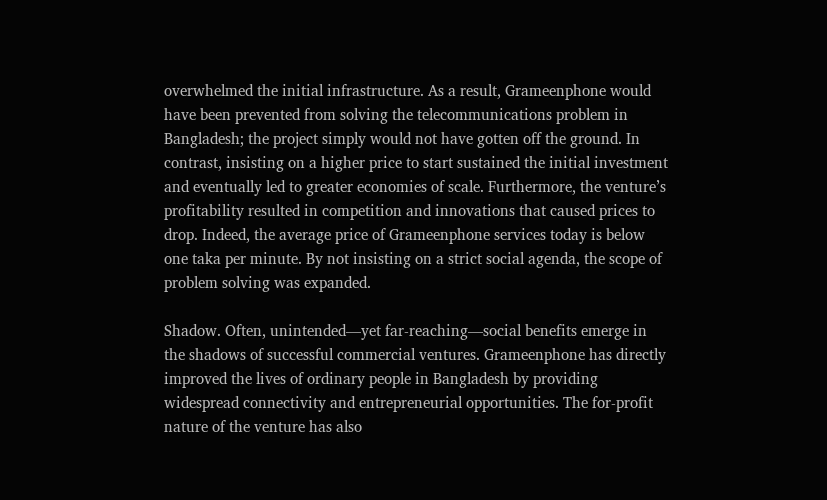overwhelmed the initial infrastructure. As a result, Grameenphone would have been prevented from solving the telecommunications problem in Bangladesh; the project simply would not have gotten off the ground. In contrast, insisting on a higher price to start sustained the initial investment and eventually led to greater economies of scale. Furthermore, the venture’s profitability resulted in competition and innovations that caused prices to drop. Indeed, the average price of Grameenphone services today is below one taka per minute. By not insisting on a strict social agenda, the scope of problem solving was expanded.

Shadow. Often, unintended—yet far-reaching—social benefits emerge in the shadows of successful commercial ventures. Grameenphone has directly improved the lives of ordinary people in Bangladesh by providing widespread connectivity and entrepreneurial opportunities. The for-profit nature of the venture has also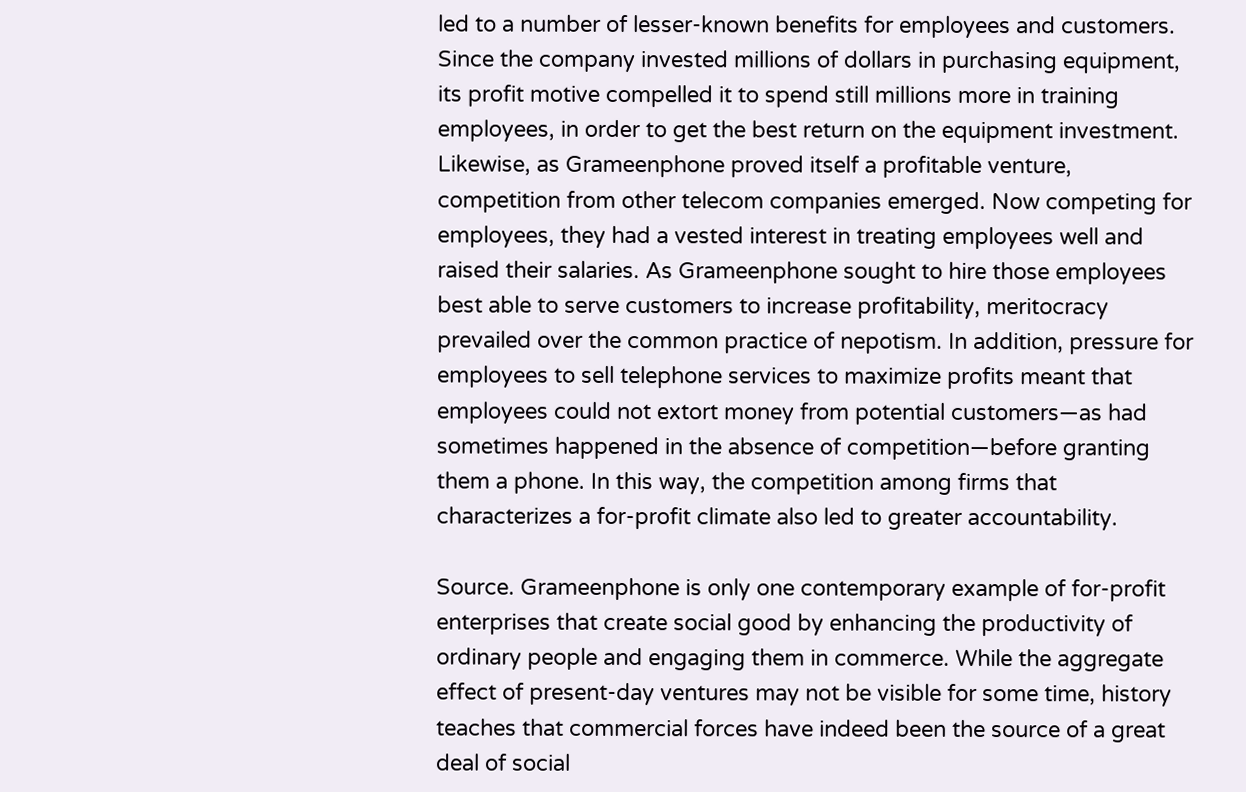led to a number of lesser-known benefits for employees and customers. Since the company invested millions of dollars in purchasing equipment, its profit motive compelled it to spend still millions more in training employees, in order to get the best return on the equipment investment. Likewise, as Grameenphone proved itself a profitable venture, competition from other telecom companies emerged. Now competing for employees, they had a vested interest in treating employees well and raised their salaries. As Grameenphone sought to hire those employees best able to serve customers to increase profitability, meritocracy prevailed over the common practice of nepotism. In addition, pressure for employees to sell telephone services to maximize profits meant that employees could not extort money from potential customers—as had sometimes happened in the absence of competition—before granting them a phone. In this way, the competition among firms that characterizes a for-profit climate also led to greater accountability.

Source. Grameenphone is only one contemporary example of for-profit enterprises that create social good by enhancing the productivity of ordinary people and engaging them in commerce. While the aggregate effect of present-day ventures may not be visible for some time, history teaches that commercial forces have indeed been the source of a great deal of social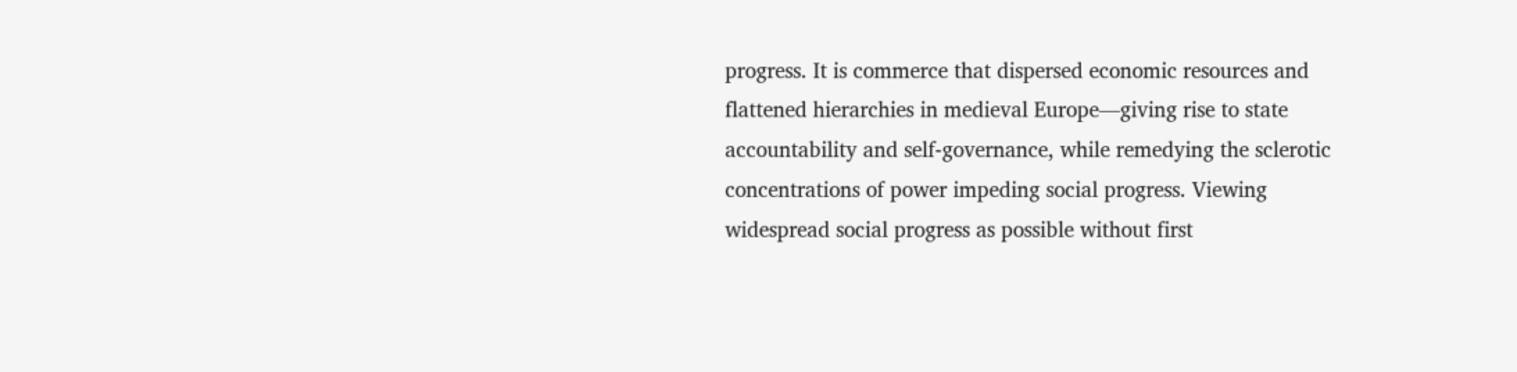progress. It is commerce that dispersed economic resources and flattened hierarchies in medieval Europe—giving rise to state accountability and self-governance, while remedying the sclerotic concentrations of power impeding social progress. Viewing widespread social progress as possible without first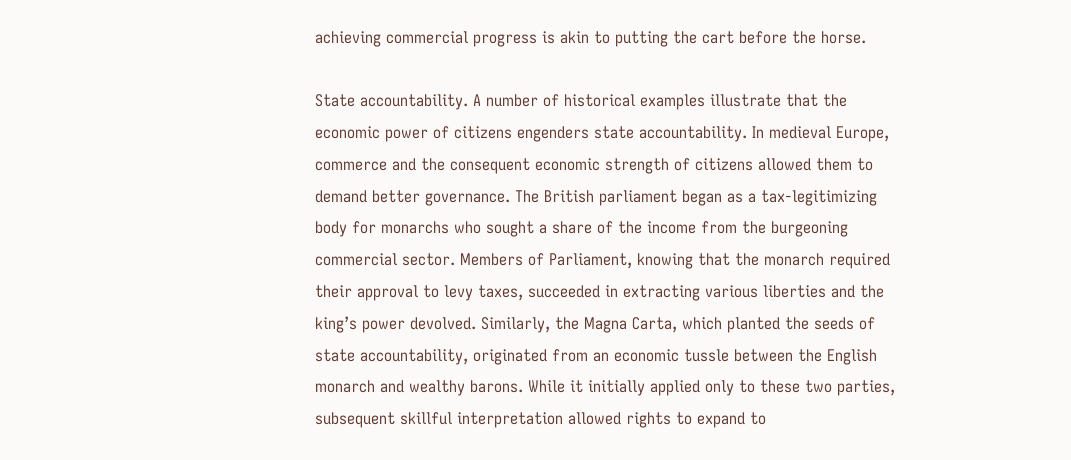achieving commercial progress is akin to putting the cart before the horse.

State accountability. A number of historical examples illustrate that the economic power of citizens engenders state accountability. In medieval Europe, commerce and the consequent economic strength of citizens allowed them to demand better governance. The British parliament began as a tax-legitimizing body for monarchs who sought a share of the income from the burgeoning commercial sector. Members of Parliament, knowing that the monarch required their approval to levy taxes, succeeded in extracting various liberties and the king’s power devolved. Similarly, the Magna Carta, which planted the seeds of state accountability, originated from an economic tussle between the English monarch and wealthy barons. While it initially applied only to these two parties, subsequent skillful interpretation allowed rights to expand to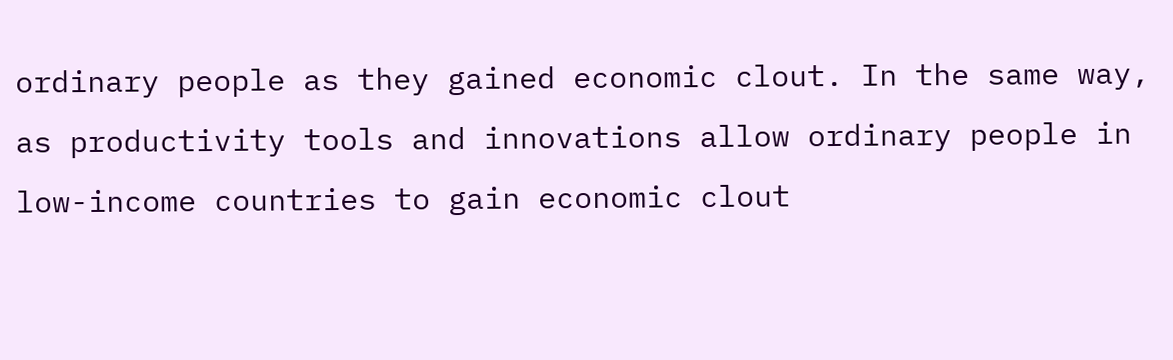ordinary people as they gained economic clout. In the same way, as productivity tools and innovations allow ordinary people in low-income countries to gain economic clout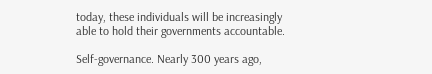today, these individuals will be increasingly able to hold their governments accountable.

Self-governance. Nearly 300 years ago,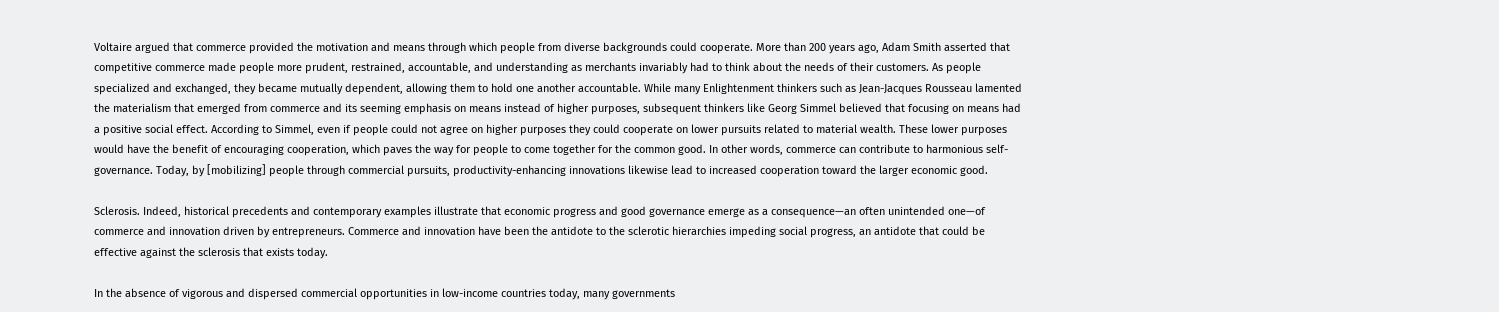Voltaire argued that commerce provided the motivation and means through which people from diverse backgrounds could cooperate. More than 200 years ago, Adam Smith asserted that competitive commerce made people more prudent, restrained, accountable, and understanding as merchants invariably had to think about the needs of their customers. As people specialized and exchanged, they became mutually dependent, allowing them to hold one another accountable. While many Enlightenment thinkers such as Jean-Jacques Rousseau lamented the materialism that emerged from commerce and its seeming emphasis on means instead of higher purposes, subsequent thinkers like Georg Simmel believed that focusing on means had a positive social effect. According to Simmel, even if people could not agree on higher purposes they could cooperate on lower pursuits related to material wealth. These lower purposes would have the benefit of encouraging cooperation, which paves the way for people to come together for the common good. In other words, commerce can contribute to harmonious self-governance. Today, by [mobilizing] people through commercial pursuits, productivity-enhancing innovations likewise lead to increased cooperation toward the larger economic good.

Sclerosis. Indeed, historical precedents and contemporary examples illustrate that economic progress and good governance emerge as a consequence—an often unintended one—of commerce and innovation driven by entrepreneurs. Commerce and innovation have been the antidote to the sclerotic hierarchies impeding social progress, an antidote that could be effective against the sclerosis that exists today.

In the absence of vigorous and dispersed commercial opportunities in low-income countries today, many governments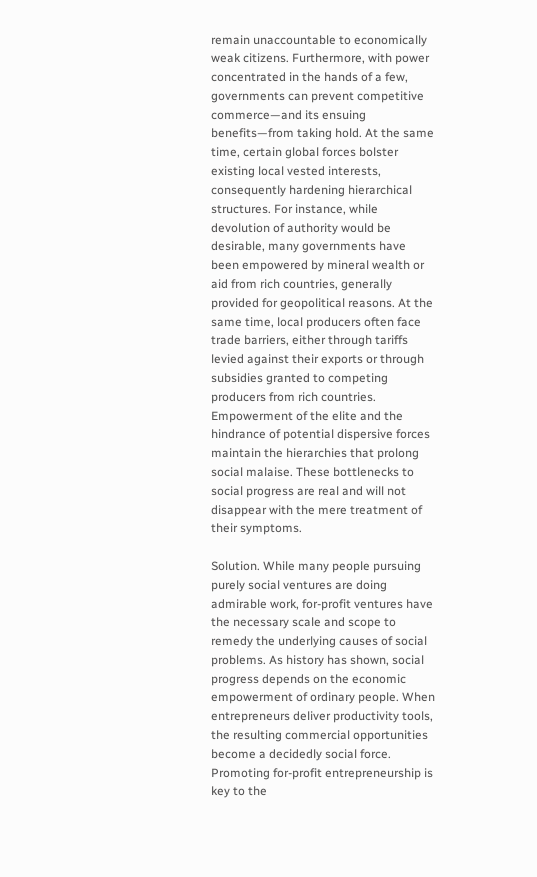remain unaccountable to economically weak citizens. Furthermore, with power concentrated in the hands of a few, governments can prevent competitive commerce—and its ensuing benefits—from taking hold. At the same time, certain global forces bolster existing local vested interests, consequently hardening hierarchical structures. For instance, while devolution of authority would be desirable, many governments have been empowered by mineral wealth or aid from rich countries, generally provided for geopolitical reasons. At the same time, local producers often face trade barriers, either through tariffs levied against their exports or through subsidies granted to competing producers from rich countries. Empowerment of the elite and the hindrance of potential dispersive forces maintain the hierarchies that prolong social malaise. These bottlenecks to social progress are real and will not disappear with the mere treatment of their symptoms.

Solution. While many people pursuing purely social ventures are doing admirable work, for-profit ventures have the necessary scale and scope to remedy the underlying causes of social problems. As history has shown, social progress depends on the economic empowerment of ordinary people. When entrepreneurs deliver productivity tools, the resulting commercial opportunities become a decidedly social force. Promoting for-profit entrepreneurship is key to the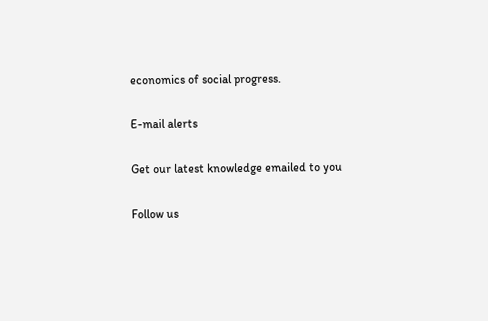economics of social progress.

E-mail alerts

Get our latest knowledge emailed to you

Follow us